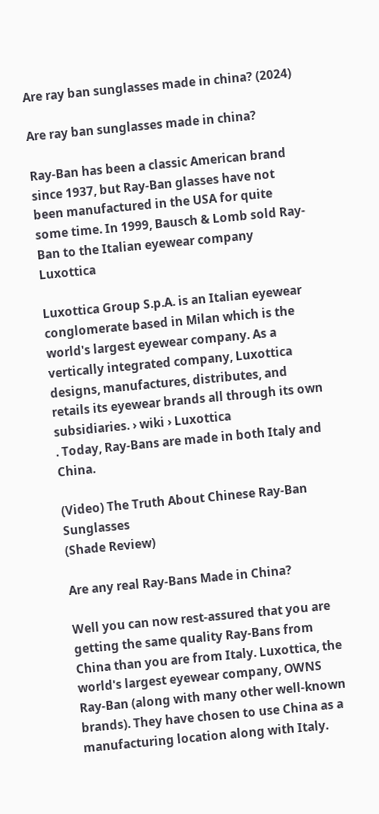Are ray ban sunglasses made in china? (2024)

Are ray ban sunglasses made in china?

Ray-Ban has been a classic American brand since 1937, but Ray-Ban glasses have not been manufactured in the USA for quite some time. In 1999, Bausch & Lomb sold Ray-Ban to the Italian eyewear company Luxottica

Luxottica Group S.p.A. is an Italian eyewear conglomerate based in Milan which is the world's largest eyewear company. As a vertically integrated company, Luxottica designs, manufactures, distributes, and retails its eyewear brands all through its own subsidiaries. › wiki › Luxottica
. Today, Ray-Bans are made in both Italy and China.

(Video) The Truth About Chinese Ray-Ban Sunglasses
(Shade Review)

Are any real Ray-Bans Made in China?

Well you can now rest-assured that you are getting the same quality Ray-Bans from China than you are from Italy. Luxottica, the world's largest eyewear company, OWNS Ray-Ban (along with many other well-known brands). They have chosen to use China as a manufacturing location along with Italy.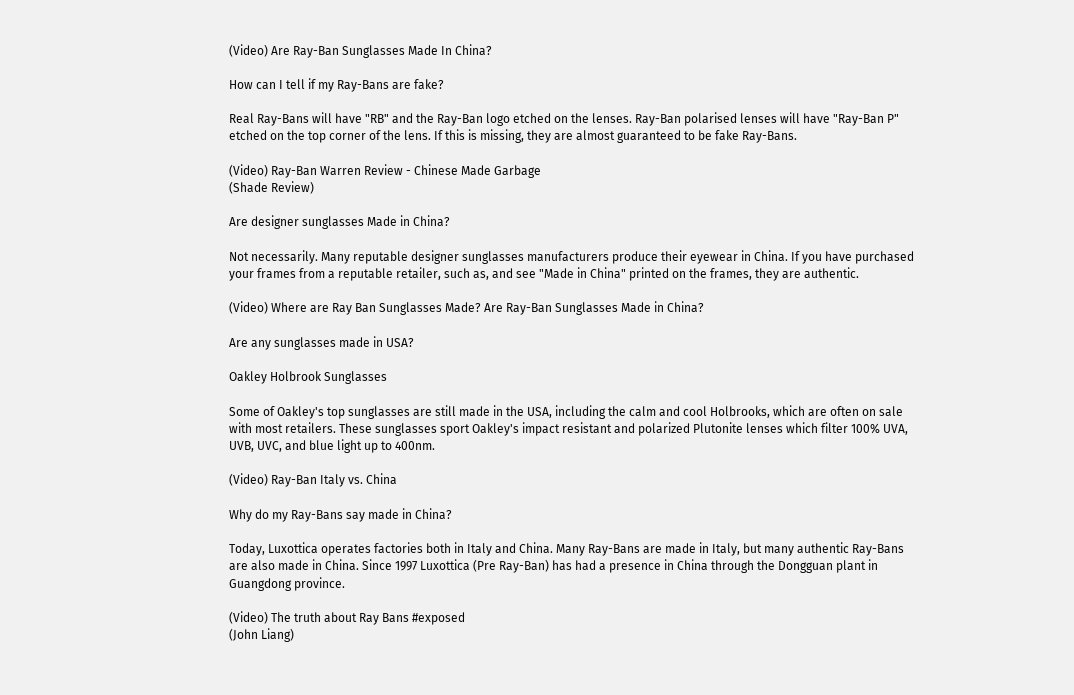(Video) Are Ray-Ban Sunglasses Made In China?

How can I tell if my Ray-Bans are fake?

Real Ray-Bans will have "RB" and the Ray-Ban logo etched on the lenses. Ray-Ban polarised lenses will have "Ray-Ban P" etched on the top corner of the lens. If this is missing, they are almost guaranteed to be fake Ray-Bans.

(Video) Ray-Ban Warren Review - Chinese Made Garbage
(Shade Review)

Are designer sunglasses Made in China?

Not necessarily. Many reputable designer sunglasses manufacturers produce their eyewear in China. If you have purchased your frames from a reputable retailer, such as, and see "Made in China" printed on the frames, they are authentic.

(Video) Where are Ray Ban Sunglasses Made? Are Ray-Ban Sunglasses Made in China?

Are any sunglasses made in USA?

Oakley Holbrook Sunglasses

Some of Oakley's top sunglasses are still made in the USA, including the calm and cool Holbrooks, which are often on sale with most retailers. These sunglasses sport Oakley's impact resistant and polarized Plutonite lenses which filter 100% UVA, UVB, UVC, and blue light up to 400nm.

(Video) Ray-Ban Italy vs. China

Why do my Ray-Bans say made in China?

Today, Luxottica operates factories both in Italy and China. Many Ray-Bans are made in Italy, but many authentic Ray-Bans are also made in China. Since 1997 Luxottica (Pre Ray-Ban) has had a presence in China through the Dongguan plant in Guangdong province.

(Video) The truth about Ray Bans #exposed
(John Liang)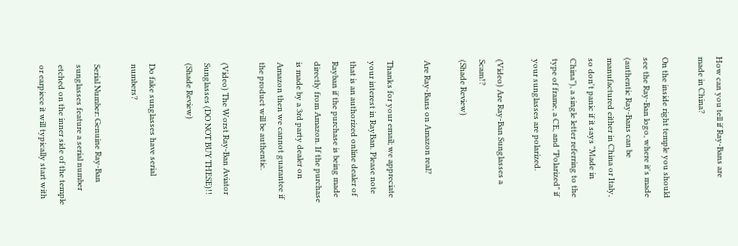How can you tell if Ray-Bans are made in China?

On the inside right temple you should see the Ray-Ban logo, where it's made (authentic Ray-Bans can be manufactured either in China or Italy, so don't panic if it says "Made in China"), a single letter referring to the type of frame, a CE, and "Polarized" if your sunglasses are polarized.

(Video) Are Ray-Ban Sunglasses a Scam!?
(Shade Review)

Are Ray-Bans on Amazon real?

Thanks for your email; we appreciate your interest in RayBan. Please note that is an authorized online dealer of Rayban if the purchase is being made directly from Amazon. If the purchase is made by a 3rd party dealer on Amazon then we cannot guarantee if the product will be authentic.

(Video) The Worst Ray-Ban Aviator Sunglasses (DO NOT BUY THESE)!!
(Shade Review)

Do fake sunglasses have serial numbers?

Serial Number: Genuine Ray-Ban sunglasses feature a serial number etched on the inner side of the temple or earpiece it will typically start with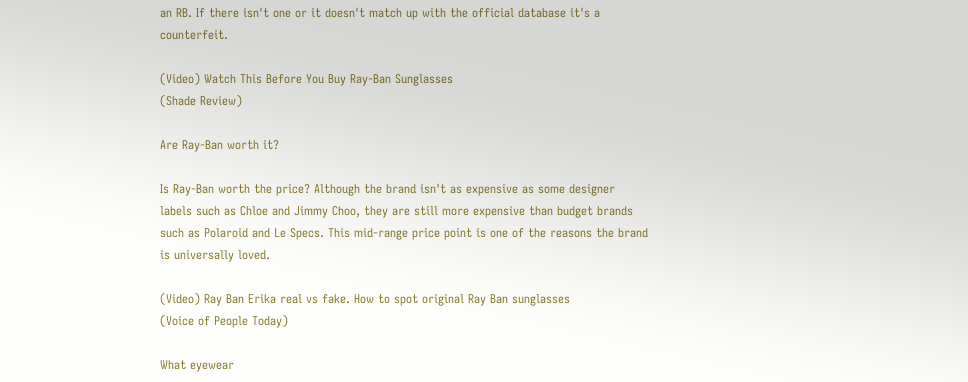an RB. If there isn't one or it doesn't match up with the official database it's a counterfeit.

(Video) Watch This Before You Buy Ray-Ban Sunglasses
(Shade Review)

Are Ray-Ban worth it?

Is Ray-Ban worth the price? Although the brand isn't as expensive as some designer labels such as Chloe and Jimmy Choo, they are still more expensive than budget brands such as Polaroid and Le Specs. This mid-range price point is one of the reasons the brand is universally loved.

(Video) Ray Ban Erika real vs fake. How to spot original Ray Ban sunglasses
(Voice of People Today)

What eyewear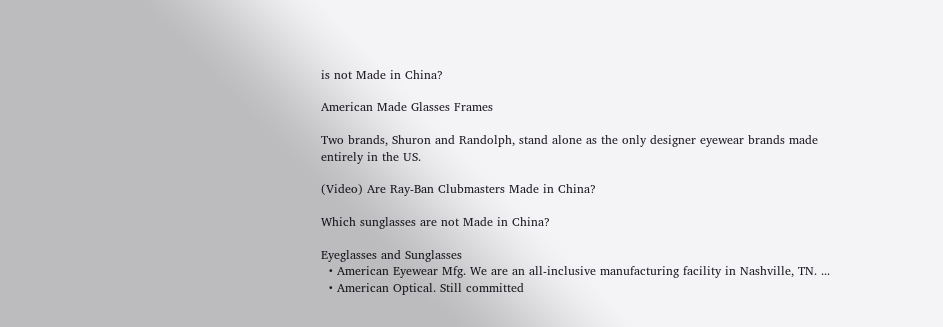is not Made in China?

American Made Glasses Frames

Two brands, Shuron and Randolph, stand alone as the only designer eyewear brands made entirely in the US.

(Video) Are Ray-Ban Clubmasters Made in China?

Which sunglasses are not Made in China?

Eyeglasses and Sunglasses
  • American Eyewear Mfg. We are an all-inclusive manufacturing facility in Nashville, TN. ...
  • American Optical. Still committed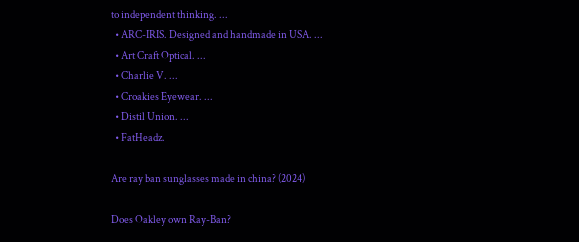to independent thinking. ...
  • ARC-IRIS. Designed and handmade in USA. ...
  • Art Craft Optical. ...
  • Charlie V. ...
  • Croakies Eyewear. ...
  • Distil Union. ...
  • FatHeadz.

Are ray ban sunglasses made in china? (2024)

Does Oakley own Ray-Ban?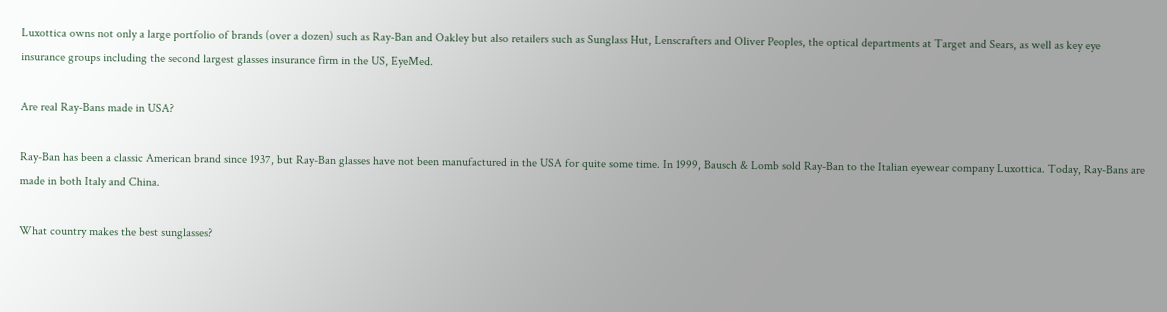Luxottica owns not only a large portfolio of brands (over a dozen) such as Ray-Ban and Oakley but also retailers such as Sunglass Hut, Lenscrafters and Oliver Peoples, the optical departments at Target and Sears, as well as key eye insurance groups including the second largest glasses insurance firm in the US, EyeMed.

Are real Ray-Bans made in USA?

Ray-Ban has been a classic American brand since 1937, but Ray-Ban glasses have not been manufactured in the USA for quite some time. In 1999, Bausch & Lomb sold Ray-Ban to the Italian eyewear company Luxottica. Today, Ray-Bans are made in both Italy and China.

What country makes the best sunglasses?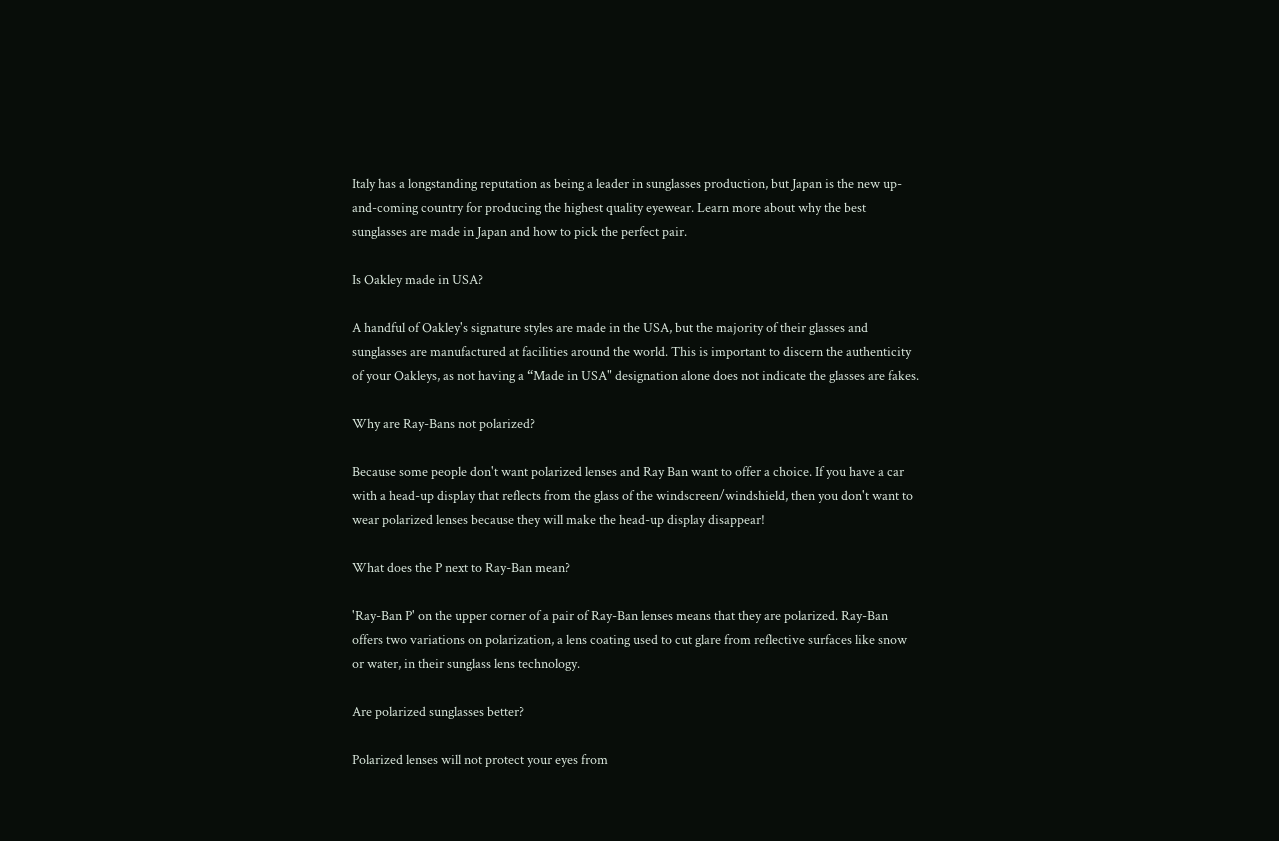Italy has a longstanding reputation as being a leader in sunglasses production, but Japan is the new up-and-coming country for producing the highest quality eyewear. Learn more about why the best sunglasses are made in Japan and how to pick the perfect pair.

Is Oakley made in USA?

A handful of Oakley's signature styles are made in the USA, but the majority of their glasses and sunglasses are manufactured at facilities around the world. This is important to discern the authenticity of your Oakleys, as not having a “Made in USA" designation alone does not indicate the glasses are fakes.

Why are Ray-Bans not polarized?

Because some people don't want polarized lenses and Ray Ban want to offer a choice. If you have a car with a head-up display that reflects from the glass of the windscreen/windshield, then you don't want to wear polarized lenses because they will make the head-up display disappear!

What does the P next to Ray-Ban mean?

'Ray-Ban P' on the upper corner of a pair of Ray-Ban lenses means that they are polarized. Ray-Ban offers two variations on polarization, a lens coating used to cut glare from reflective surfaces like snow or water, in their sunglass lens technology.

Are polarized sunglasses better?

Polarized lenses will not protect your eyes from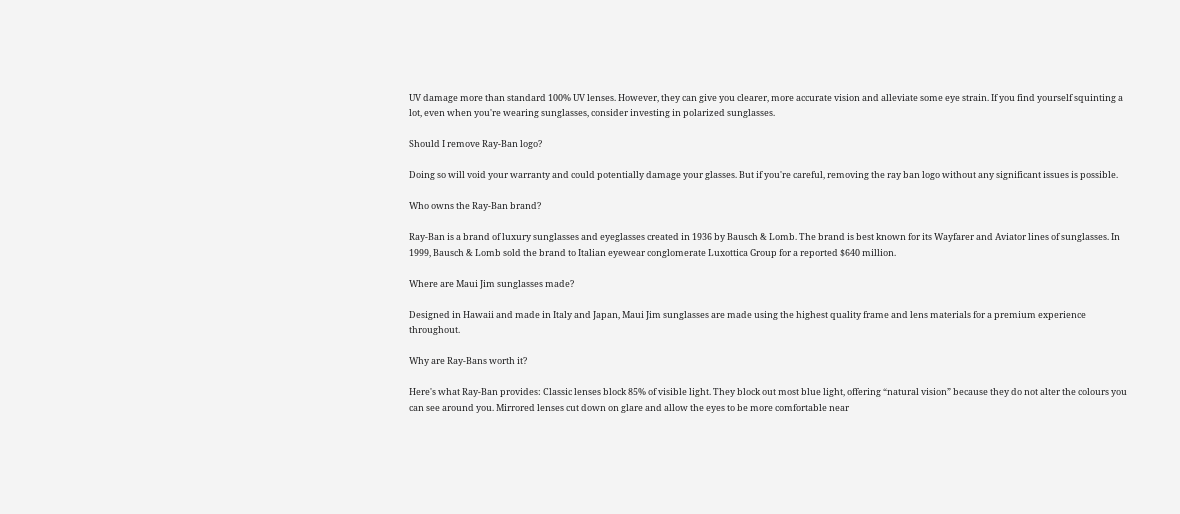UV damage more than standard 100% UV lenses. However, they can give you clearer, more accurate vision and alleviate some eye strain. If you find yourself squinting a lot, even when you're wearing sunglasses, consider investing in polarized sunglasses.

Should I remove Ray-Ban logo?

Doing so will void your warranty and could potentially damage your glasses. But if you're careful, removing the ray ban logo without any significant issues is possible.

Who owns the Ray-Ban brand?

Ray-Ban is a brand of luxury sunglasses and eyeglasses created in 1936 by Bausch & Lomb. The brand is best known for its Wayfarer and Aviator lines of sunglasses. In 1999, Bausch & Lomb sold the brand to Italian eyewear conglomerate Luxottica Group for a reported $640 million.

Where are Maui Jim sunglasses made?

Designed in Hawaii and made in Italy and Japan, Maui Jim sunglasses are made using the highest quality frame and lens materials for a premium experience throughout.

Why are Ray-Bans worth it?

Here's what Ray-Ban provides: Classic lenses block 85% of visible light. They block out most blue light, offering “natural vision” because they do not alter the colours you can see around you. Mirrored lenses cut down on glare and allow the eyes to be more comfortable near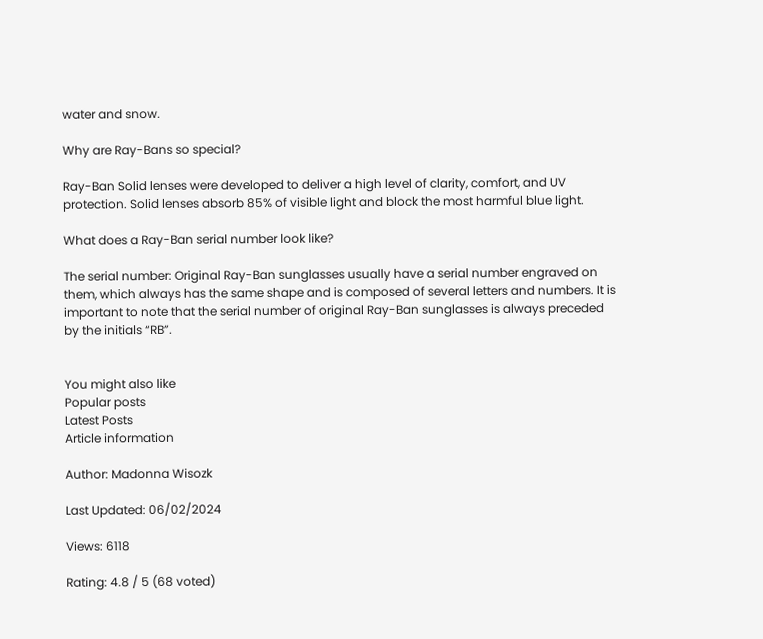water and snow.

Why are Ray-Bans so special?

Ray-Ban Solid lenses were developed to deliver a high level of clarity, comfort, and UV protection. Solid lenses absorb 85% of visible light and block the most harmful blue light.

What does a Ray-Ban serial number look like?

The serial number: Original Ray-Ban sunglasses usually have a serial number engraved on them, which always has the same shape and is composed of several letters and numbers. It is important to note that the serial number of original Ray-Ban sunglasses is always preceded by the initials “RB”.


You might also like
Popular posts
Latest Posts
Article information

Author: Madonna Wisozk

Last Updated: 06/02/2024

Views: 6118

Rating: 4.8 / 5 (68 voted)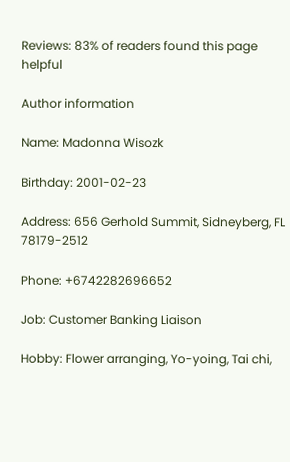Reviews: 83% of readers found this page helpful

Author information

Name: Madonna Wisozk

Birthday: 2001-02-23

Address: 656 Gerhold Summit, Sidneyberg, FL 78179-2512

Phone: +6742282696652

Job: Customer Banking Liaison

Hobby: Flower arranging, Yo-yoing, Tai chi,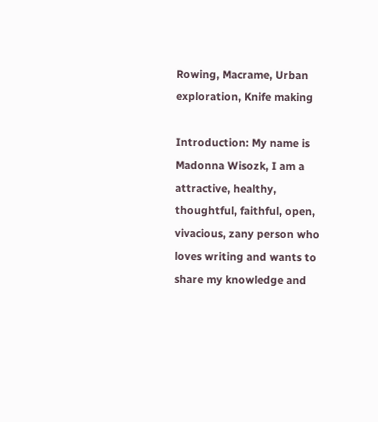Rowing, Macrame, Urban exploration, Knife making

Introduction: My name is Madonna Wisozk, I am a attractive, healthy, thoughtful, faithful, open, vivacious, zany person who loves writing and wants to share my knowledge and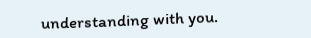understanding with you.